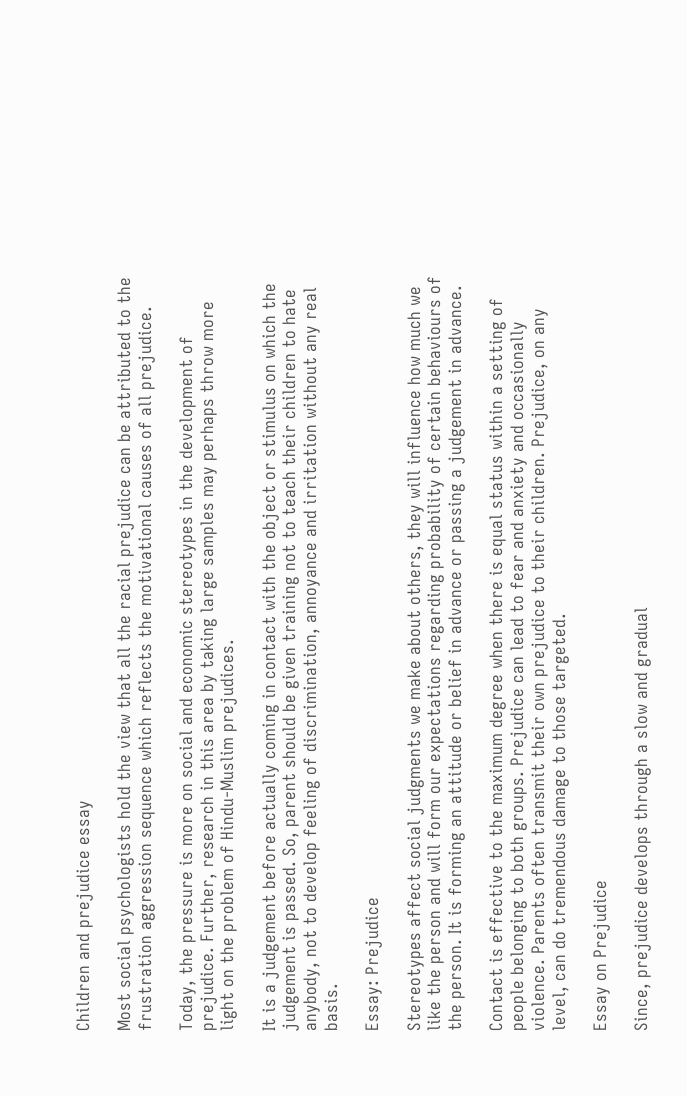Children and prejudice essay

Most social psychologists hold the view that all the racial prejudice can be attributed to the frustration aggression sequence which reflects the motivational causes of all prejudice.

Today, the pressure is more on social and economic stereotypes in the development of prejudice. Further, research in this area by taking large samples may perhaps throw more light on the problem of Hindu-Muslim prejudices.

It is a judgement before actually coming in contact with the object or stimulus on which the judgement is passed. So, parent should be given training not to teach their children to hate anybody, not to develop feeling of discrimination, annoyance and irritation without any real basis.

Essay: Prejudice

Stereotypes affect social judgments we make about others, they will influence how much we like the person and will form our expectations regarding probability of certain behaviours of the person. It is forming an attitude or belief in advance or passing a judgement in advance.

Contact is effective to the maximum degree when there is equal status within a setting of people belonging to both groups. Prejudice can lead to fear and anxiety and occasionally violence. Parents often transmit their own prejudice to their children. Prejudice, on any level, can do tremendous damage to those targeted.

Essay on Prejudice

Since, prejudice develops through a slow and gradual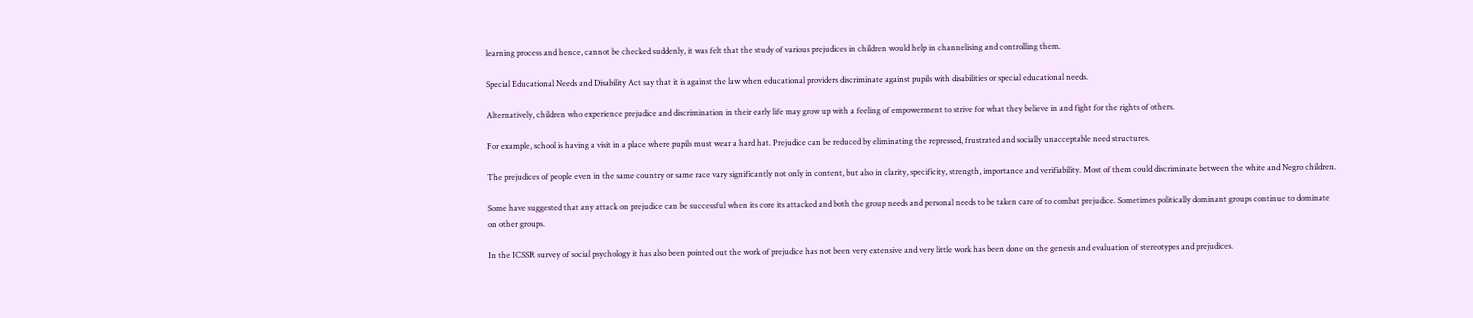learning process and hence, cannot be checked suddenly, it was felt that the study of various prejudices in children would help in channelising and controlling them.

Special Educational Needs and Disability Act say that it is against the law when educational providers discriminate against pupils with disabilities or special educational needs.

Alternatively, children who experience prejudice and discrimination in their early life may grow up with a feeling of empowerment to strive for what they believe in and fight for the rights of others.

For example, school is having a visit in a place where pupils must wear a hard hat. Prejudice can be reduced by eliminating the repressed, frustrated and socially unacceptable need structures.

The prejudices of people even in the same country or same race vary significantly not only in content, but also in clarity, specificity, strength, importance and verifiability. Most of them could discriminate between the white and Negro children.

Some have suggested that any attack on prejudice can be successful when its core its attacked and both the group needs and personal needs to be taken care of to combat prejudice. Sometimes politically dominant groups continue to dominate on other groups.

In the ICSSR survey of social psychology it has also been pointed out the work of prejudice has not been very extensive and very little work has been done on the genesis and evaluation of stereotypes and prejudices.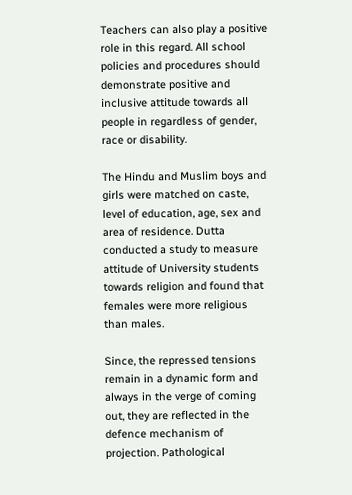Teachers can also play a positive role in this regard. All school policies and procedures should demonstrate positive and inclusive attitude towards all people in regardless of gender, race or disability.

The Hindu and Muslim boys and girls were matched on caste, level of education, age, sex and area of residence. Dutta conducted a study to measure attitude of University students towards religion and found that females were more religious than males.

Since, the repressed tensions remain in a dynamic form and always in the verge of coming out, they are reflected in the defence mechanism of projection. Pathological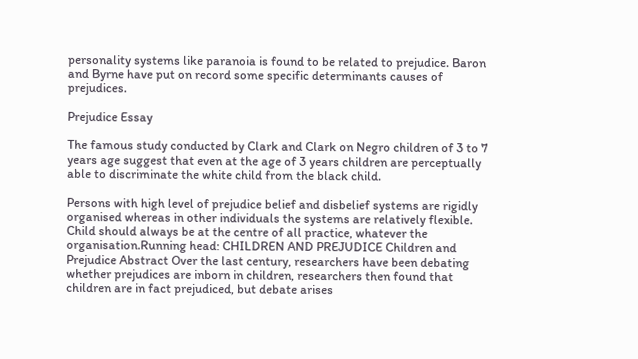personality systems like paranoia is found to be related to prejudice. Baron and Byrne have put on record some specific determinants causes of prejudices.

Prejudice Essay

The famous study conducted by Clark and Clark on Negro children of 3 to 7 years age suggest that even at the age of 3 years children are perceptually able to discriminate the white child from the black child.

Persons with high level of prejudice belief and disbelief systems are rigidly organised whereas in other individuals the systems are relatively flexible. Child should always be at the centre of all practice, whatever the organisation.Running head: CHILDREN AND PREJUDICE Children and Prejudice Abstract Over the last century, researchers have been debating whether prejudices are inborn in children, researchers then found that children are in fact prejudiced, but debate arises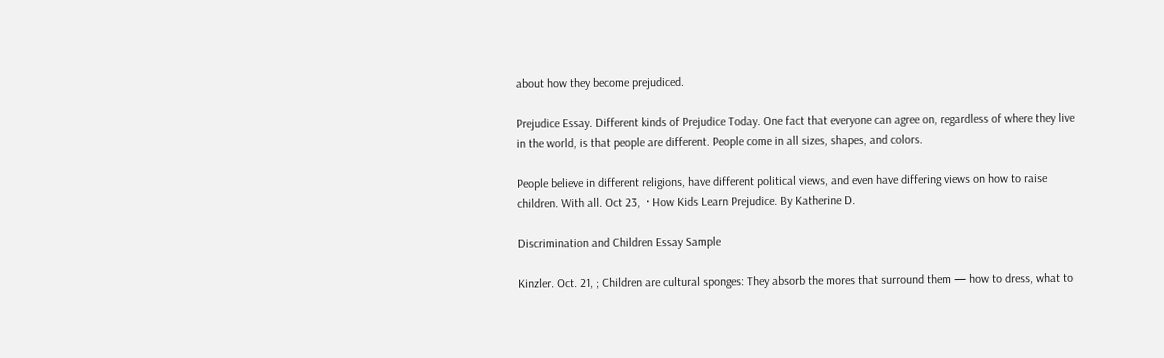about how they become prejudiced.

Prejudice Essay. Different kinds of Prejudice Today. One fact that everyone can agree on, regardless of where they live in the world, is that people are different. People come in all sizes, shapes, and colors.

People believe in different religions, have different political views, and even have differing views on how to raise children. With all. Oct 23,  · How Kids Learn Prejudice. By Katherine D.

Discrimination and Children Essay Sample

Kinzler. Oct. 21, ; Children are cultural sponges: They absorb the mores that surround them — how to dress, what to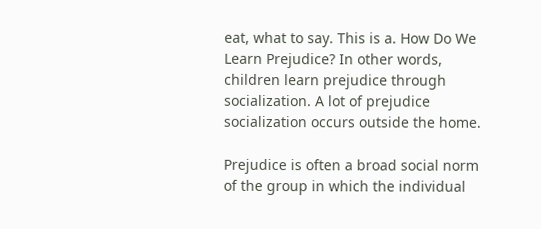eat, what to say. This is a. How Do We Learn Prejudice? In other words, children learn prejudice through socialization. A lot of prejudice socialization occurs outside the home.

Prejudice is often a broad social norm of the group in which the individual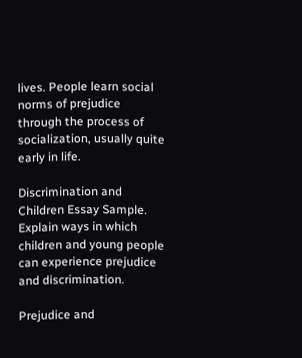lives. People learn social norms of prejudice through the process of socialization, usually quite early in life.

Discrimination and Children Essay Sample. Explain ways in which children and young people can experience prejudice and discrimination.

Prejudice and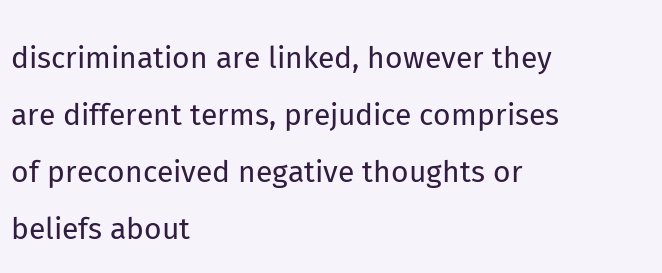discrimination are linked, however they are different terms, prejudice comprises of preconceived negative thoughts or beliefs about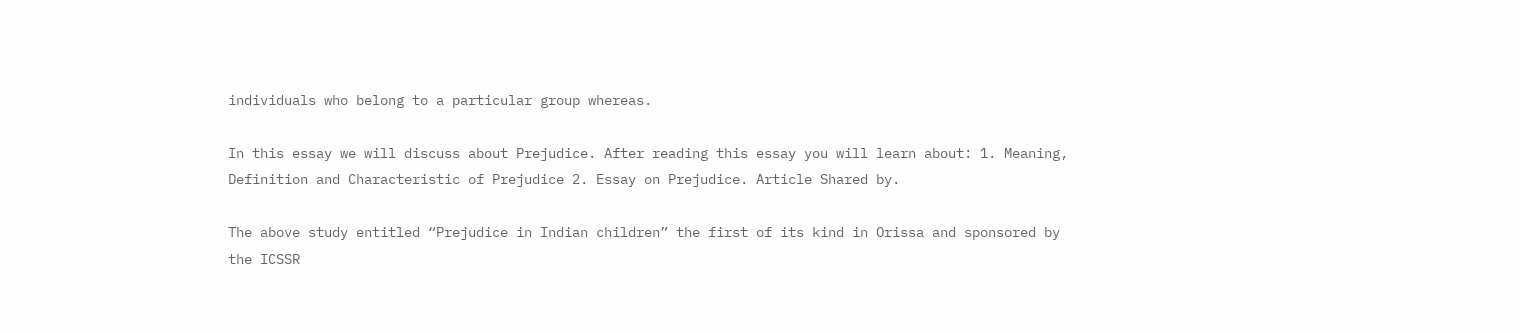individuals who belong to a particular group whereas.

In this essay we will discuss about Prejudice. After reading this essay you will learn about: 1. Meaning, Definition and Characteristic of Prejudice 2. Essay on Prejudice. Article Shared by.

The above study entitled “Prejudice in Indian children” the first of its kind in Orissa and sponsored by the ICSSR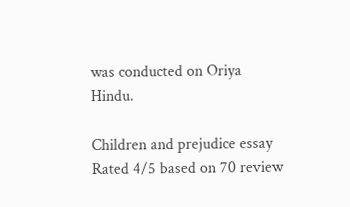was conducted on Oriya Hindu.

Children and prejudice essay
Rated 4/5 based on 70 review